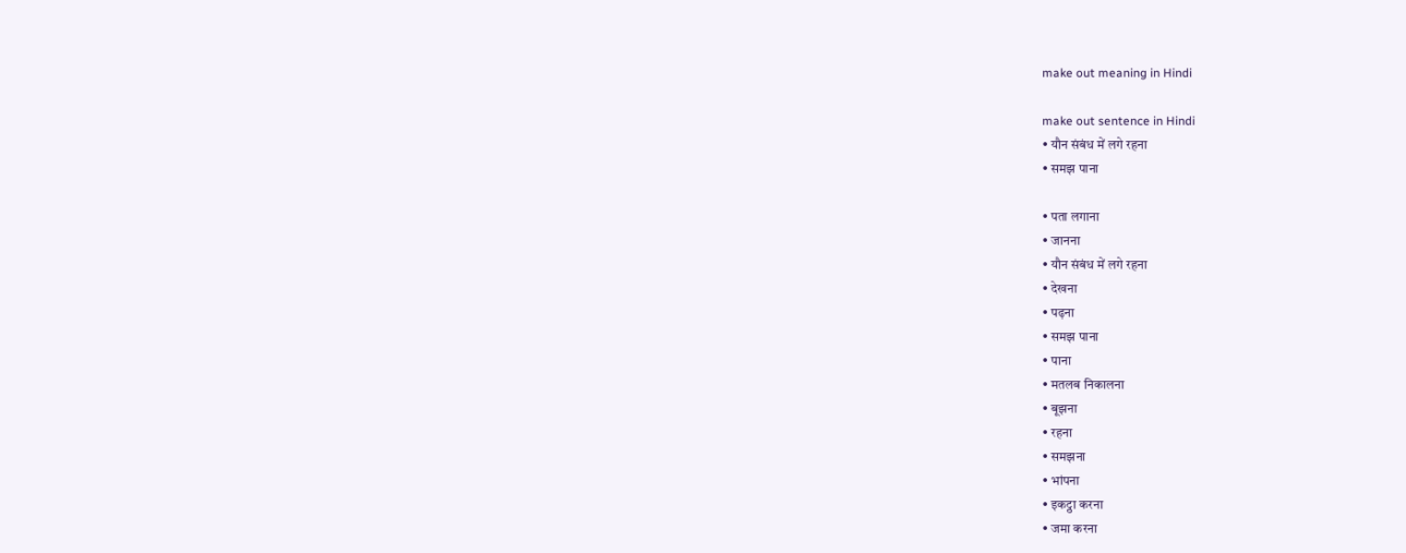make out meaning in Hindi

make out sentence in Hindi
• यौन संबंध में लगे रहना
• समझ पाना

• पता लगाना
• जानना
• यौन संबंध में लगे रहना
• देखना
• पढ़ना
• समझ पाना
• पाना
• मतलब निकालना
• बूझना
• रहना
• समझना
• भांपना
• इकट्ठा करना
• जमा करना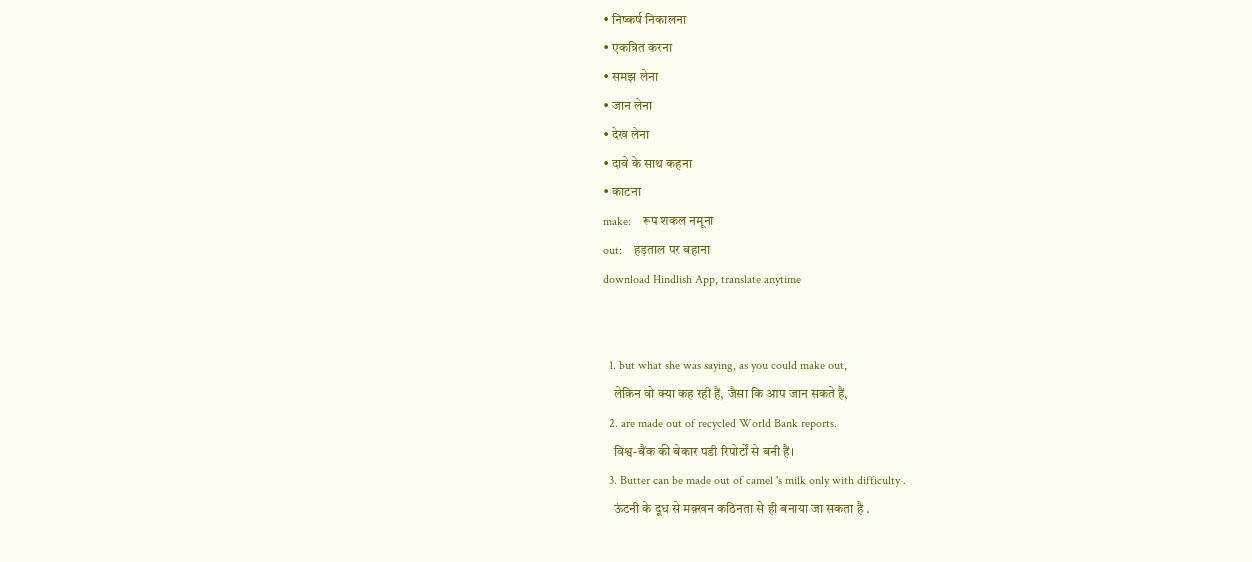• निष्कर्ष निकालना
• एकत्रित करना
• समझ लेना
• जान लेना
• देख लेना
• दावे के साथ कहना
• काटना
make:    रूप शकल नमूना
out:    हड़ताल पर बहाना
download Hindlish App, translate anytime


  1. but what she was saying, as you could make out,
    लेकिन वो क्या कह रही हैं, जैसा कि आप जान सकते हैं,
  2. are made out of recycled World Bank reports.
    विश्व-बैंक की बेकार पडी रिपोर्टों से बनी हैं।
  3. Butter can be made out of camel 's milk only with difficulty .
    ऊंटनी के दूध से मक़्खन कठिनता से ही बनाया जा सकता है .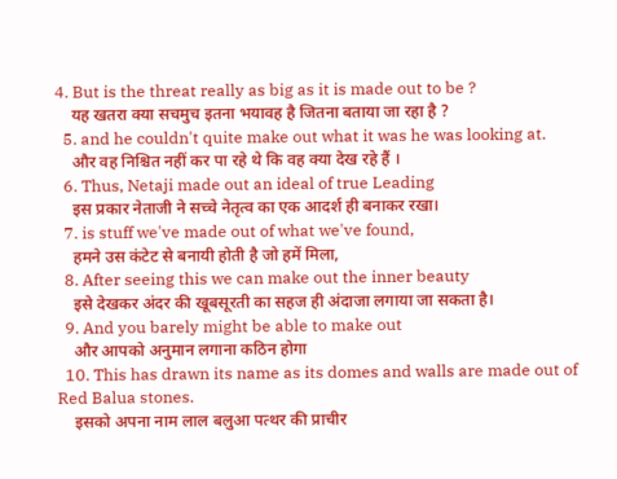4. But is the threat really as big as it is made out to be ?
    यह खतरा क्या सचमुच इतना भयावह है जितना बताया जा रहा है ?
  5. and he couldn't quite make out what it was he was looking at.
    और वह निश्चित नहीं कर पा रहे थे कि वह क्या देख रहे हैं ।
  6. Thus, Netaji made out an ideal of true Leading
    इस प्रकार नेताजी ने सच्चे नेतृत्व का एक आदर्श ही बनाकर रखा।
  7. is stuff we've made out of what we've found,
    हमने उस कंटेट से बनायी होती है जो हमें मिला,
  8. After seeing this we can make out the inner beauty
    इसे देखकर अंदर की खूबसूरती का सहज ही अंदाजा लगाया जा सकता है।
  9. And you barely might be able to make out
    और आपको अनुमान लगाना कठिन होगा
  10. This has drawn its name as its domes and walls are made out of Red Balua stones.
    इसको अपना नाम लाल बलुआ पत्थर की प्राचीर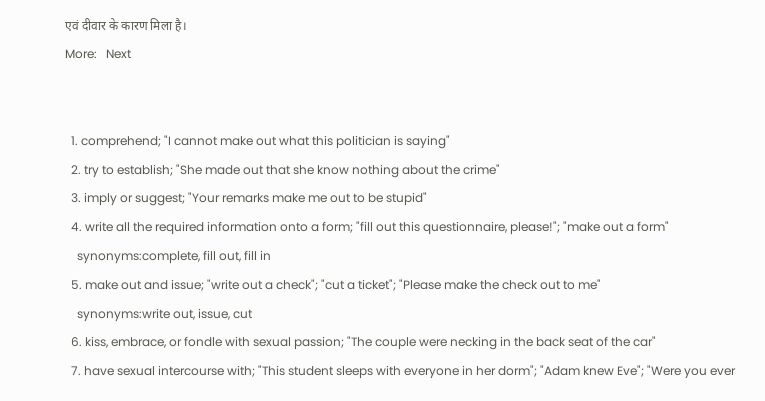एवं दीवार के कारण मिला है।
More:   Next


  1. comprehend; "I cannot make out what this politician is saying"
  2. try to establish; "She made out that she know nothing about the crime"
  3. imply or suggest; "Your remarks make me out to be stupid"
  4. write all the required information onto a form; "fill out this questionnaire, please!"; "make out a form"
    synonyms:complete, fill out, fill in
  5. make out and issue; "write out a check"; "cut a ticket"; "Please make the check out to me"
    synonyms:write out, issue, cut
  6. kiss, embrace, or fondle with sexual passion; "The couple were necking in the back seat of the car"
  7. have sexual intercourse with; "This student sleeps with everyone in her dorm"; "Adam knew Eve"; "Were you ever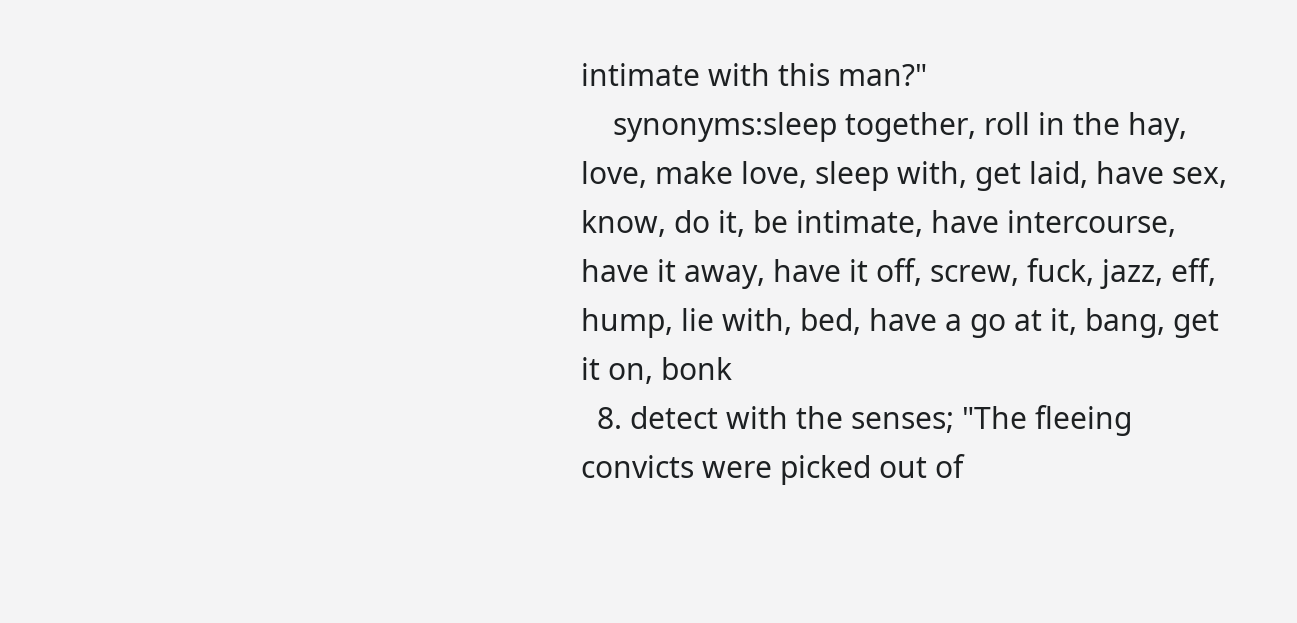intimate with this man?"
    synonyms:sleep together, roll in the hay, love, make love, sleep with, get laid, have sex, know, do it, be intimate, have intercourse, have it away, have it off, screw, fuck, jazz, eff, hump, lie with, bed, have a go at it, bang, get it on, bonk
  8. detect with the senses; "The fleeing convicts were picked out of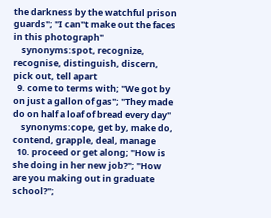the darkness by the watchful prison guards"; "I can''t make out the faces in this photograph"
    synonyms:spot, recognize, recognise, distinguish, discern, pick out, tell apart
  9. come to terms with; "We got by on just a gallon of gas"; "They made do on half a loaf of bread every day"
    synonyms:cope, get by, make do, contend, grapple, deal, manage
  10. proceed or get along; "How is she doing in her new job?"; "How are you making out in graduate school?";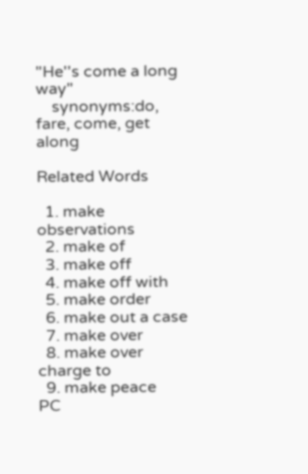"He''s come a long way"
    synonyms:do, fare, come, get along

Related Words

  1. make observations
  2. make of
  3. make off
  4. make off with
  5. make order
  6. make out a case
  7. make over
  8. make over charge to
  9. make peace
PC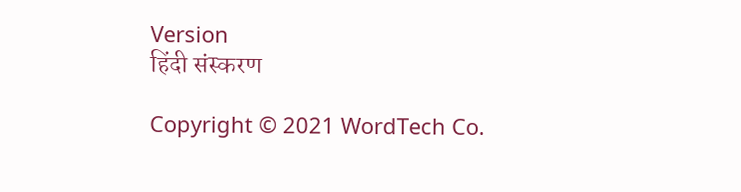Version
हिंदी संस्करण

Copyright © 2021 WordTech Co.